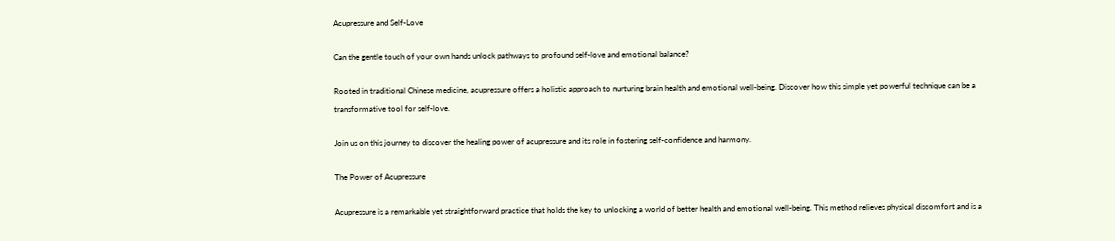Acupressure and Self-Love

Can the gentle touch of your own hands unlock pathways to profound self-love and emotional balance?

Rooted in traditional Chinese medicine, acupressure offers a holistic approach to nurturing brain health and emotional well-being. Discover how this simple yet powerful technique can be a transformative tool for self-love.

Join us on this journey to discover the healing power of acupressure and its role in fostering self-confidence and harmony.

The Power of Acupressure

Acupressure is a remarkable yet straightforward practice that holds the key to unlocking a world of better health and emotional well-being. This method relieves physical discomfort and is a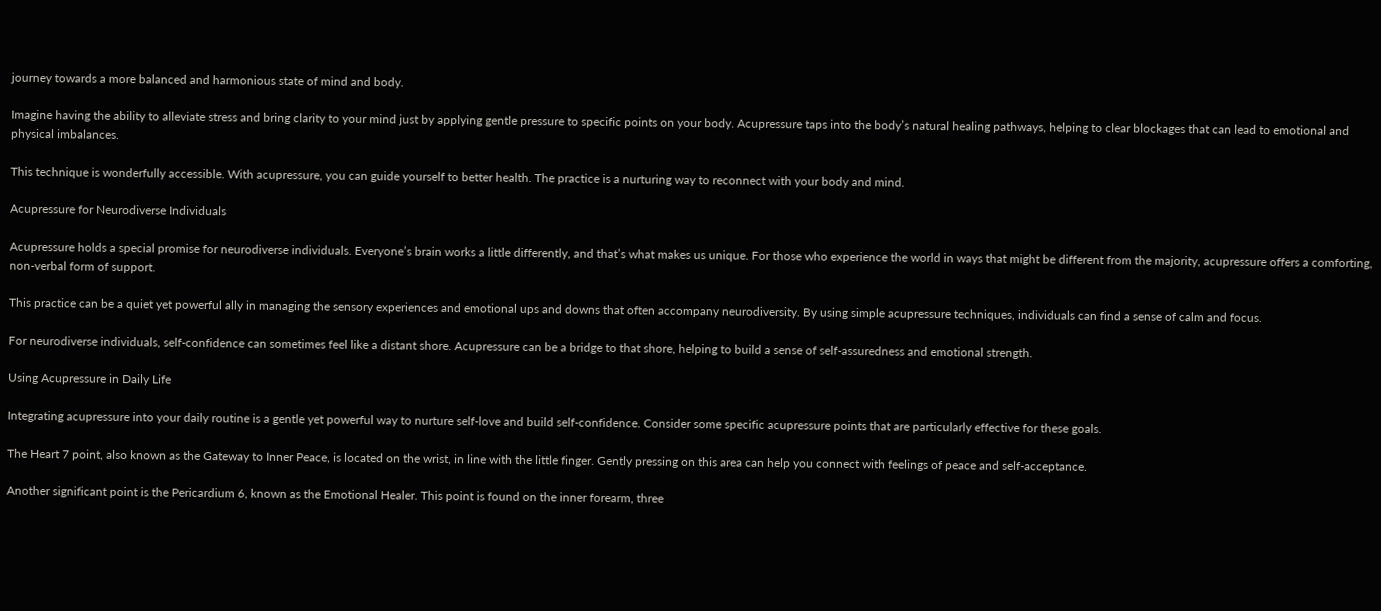journey towards a more balanced and harmonious state of mind and body.

Imagine having the ability to alleviate stress and bring clarity to your mind just by applying gentle pressure to specific points on your body. Acupressure taps into the body’s natural healing pathways, helping to clear blockages that can lead to emotional and physical imbalances.

This technique is wonderfully accessible. With acupressure, you can guide yourself to better health. The practice is a nurturing way to reconnect with your body and mind.

Acupressure for Neurodiverse Individuals

Acupressure holds a special promise for neurodiverse individuals. Everyone’s brain works a little differently, and that’s what makes us unique. For those who experience the world in ways that might be different from the majority, acupressure offers a comforting, non-verbal form of support.

This practice can be a quiet yet powerful ally in managing the sensory experiences and emotional ups and downs that often accompany neurodiversity. By using simple acupressure techniques, individuals can find a sense of calm and focus.

For neurodiverse individuals, self-confidence can sometimes feel like a distant shore. Acupressure can be a bridge to that shore, helping to build a sense of self-assuredness and emotional strength.

Using Acupressure in Daily Life

Integrating acupressure into your daily routine is a gentle yet powerful way to nurture self-love and build self-confidence. Consider some specific acupressure points that are particularly effective for these goals.

The Heart 7 point, also known as the Gateway to Inner Peace, is located on the wrist, in line with the little finger. Gently pressing on this area can help you connect with feelings of peace and self-acceptance.

Another significant point is the Pericardium 6, known as the Emotional Healer. This point is found on the inner forearm, three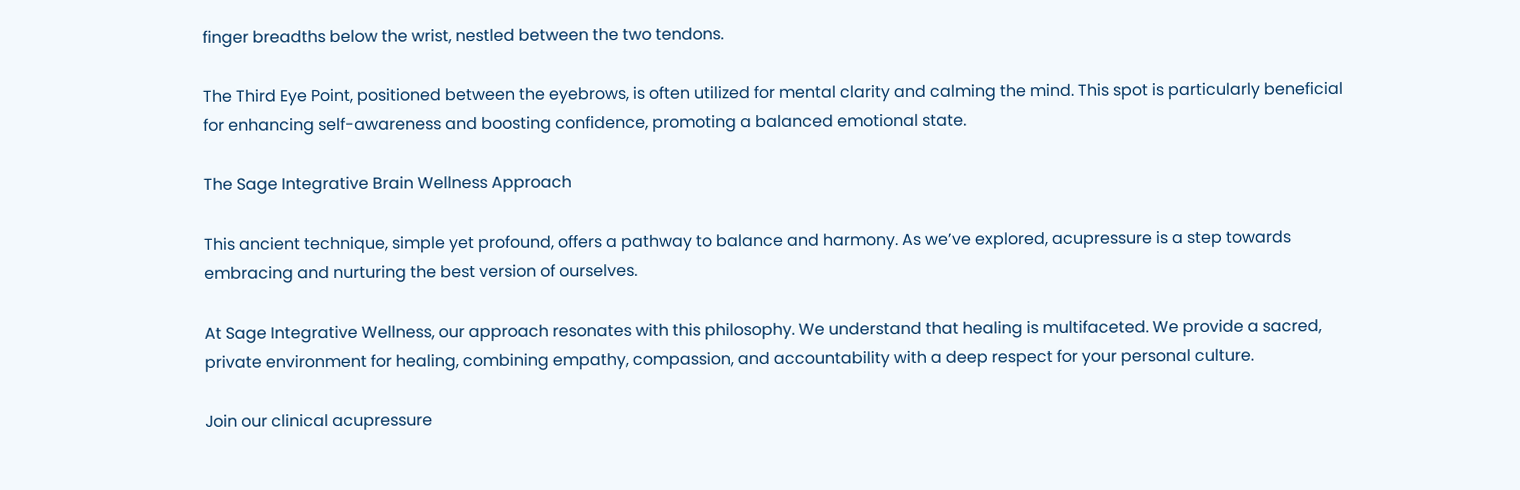finger breadths below the wrist, nestled between the two tendons.

The Third Eye Point, positioned between the eyebrows, is often utilized for mental clarity and calming the mind. This spot is particularly beneficial for enhancing self-awareness and boosting confidence, promoting a balanced emotional state.

The Sage Integrative Brain Wellness Approach

This ancient technique, simple yet profound, offers a pathway to balance and harmony. As we’ve explored, acupressure is a step towards embracing and nurturing the best version of ourselves.

At Sage Integrative Wellness, our approach resonates with this philosophy. We understand that healing is multifaceted. We provide a sacred, private environment for healing, combining empathy, compassion, and accountability with a deep respect for your personal culture.

Join our clinical acupressure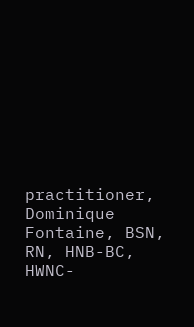practitioner, Dominique Fontaine, BSN, RN, HNB-BC, HWNC-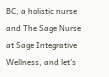BC, a holistic nurse and The Sage Nurse at Sage Integrative Wellness, and let’s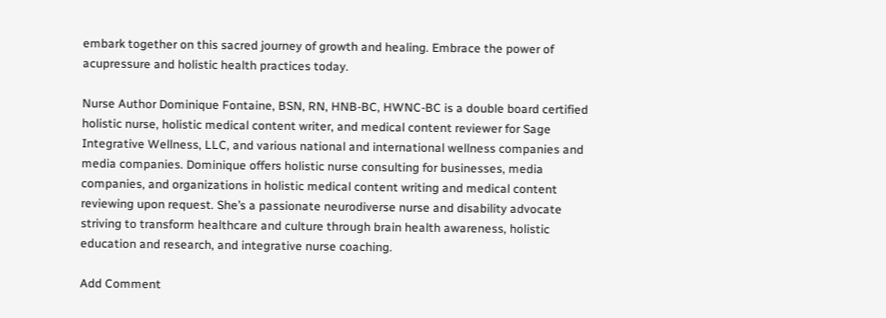embark together on this sacred journey of growth and healing. Embrace the power of acupressure and holistic health practices today.

Nurse Author Dominique Fontaine, BSN, RN, HNB-BC, HWNC-BC is a double board certified holistic nurse, holistic medical content writer, and medical content reviewer for Sage Integrative Wellness, LLC, and various national and international wellness companies and media companies. Dominique offers holistic nurse consulting for businesses, media companies, and organizations in holistic medical content writing and medical content reviewing upon request. She’s a passionate neurodiverse nurse and disability advocate striving to transform healthcare and culture through brain health awareness, holistic education and research, and integrative nurse coaching.

Add Comment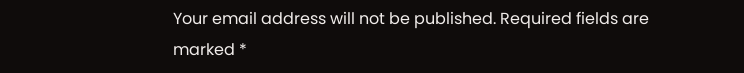Your email address will not be published. Required fields are marked *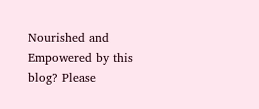Nourished and Empowered by this blog? Please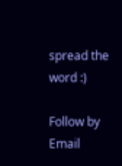spread the word :)

Follow by Email